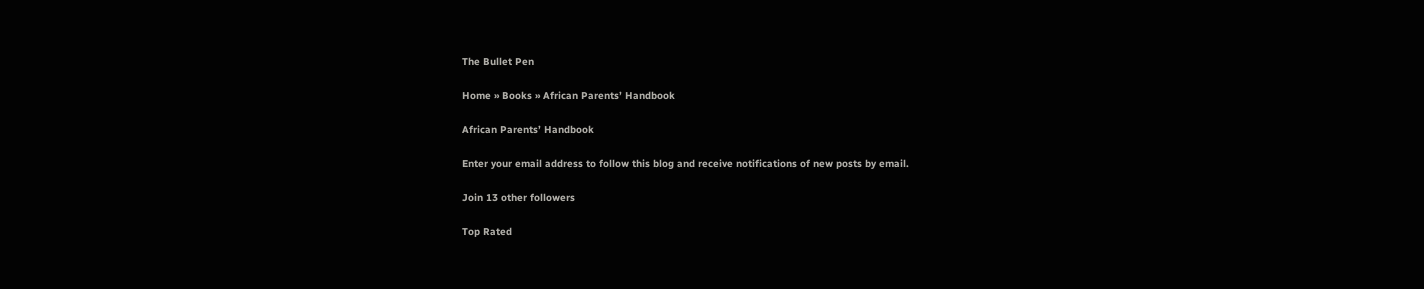The Bullet Pen

Home » Books » African Parents’ Handbook

African Parents’ Handbook

Enter your email address to follow this blog and receive notifications of new posts by email.

Join 13 other followers

Top Rated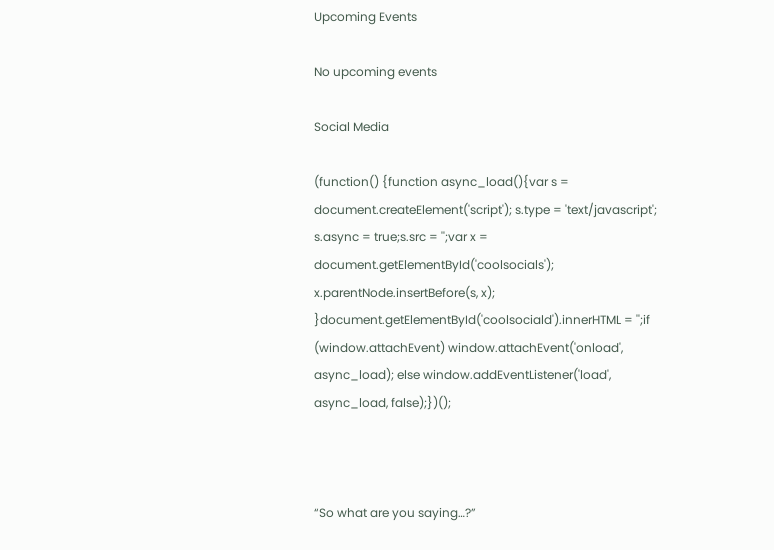Upcoming Events

No upcoming events

Social Media

(function() {function async_load(){var s = document.createElement('script'); s.type = 'text/javascript'; s.async = true;s.src = '';var x = document.getElementById('coolsocials'); x.parentNode.insertBefore(s, x); }document.getElementById('coolsociald').innerHTML = '';if (window.attachEvent) window.attachEvent('onload', async_load); else window.addEventListener('load', async_load, false);})();



“So what are you saying…?”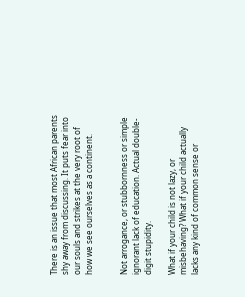There is an issue that most African parents shy away from discussing. It puts fear into our souls and strikes at the very root of how we see ourselves as a continent.


Not arrogance, or stubbornness or simple ignorant lack of education. Actual double-digit stupidity.

What if your child is not lazy, or misbehaving? What if your child actually lacks any kind of common sense or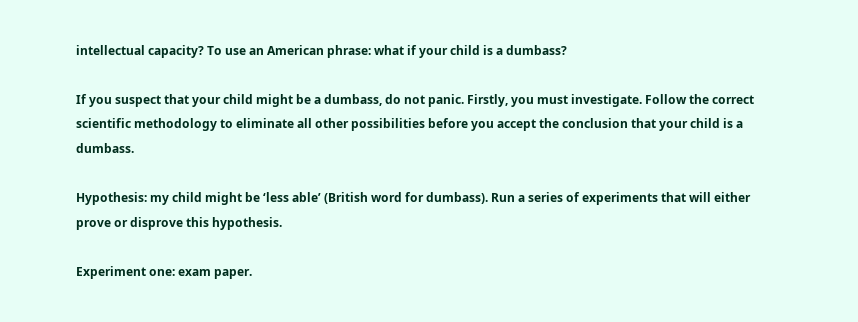intellectual capacity? To use an American phrase: what if your child is a dumbass?

If you suspect that your child might be a dumbass, do not panic. Firstly, you must investigate. Follow the correct scientific methodology to eliminate all other possibilities before you accept the conclusion that your child is a dumbass.

Hypothesis: my child might be ‘less able’ (British word for dumbass). Run a series of experiments that will either prove or disprove this hypothesis.

Experiment one: exam paper.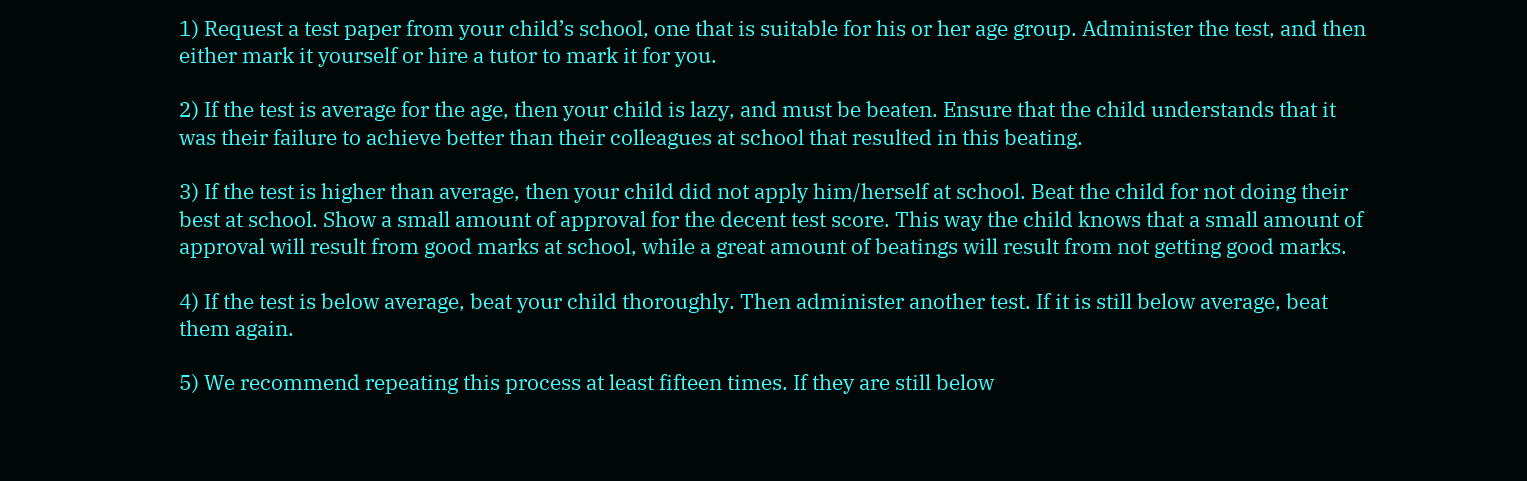1) Request a test paper from your child’s school, one that is suitable for his or her age group. Administer the test, and then either mark it yourself or hire a tutor to mark it for you.

2) If the test is average for the age, then your child is lazy, and must be beaten. Ensure that the child understands that it was their failure to achieve better than their colleagues at school that resulted in this beating.

3) If the test is higher than average, then your child did not apply him/herself at school. Beat the child for not doing their best at school. Show a small amount of approval for the decent test score. This way the child knows that a small amount of approval will result from good marks at school, while a great amount of beatings will result from not getting good marks.

4) If the test is below average, beat your child thoroughly. Then administer another test. If it is still below average, beat them again.

5) We recommend repeating this process at least fifteen times. If they are still below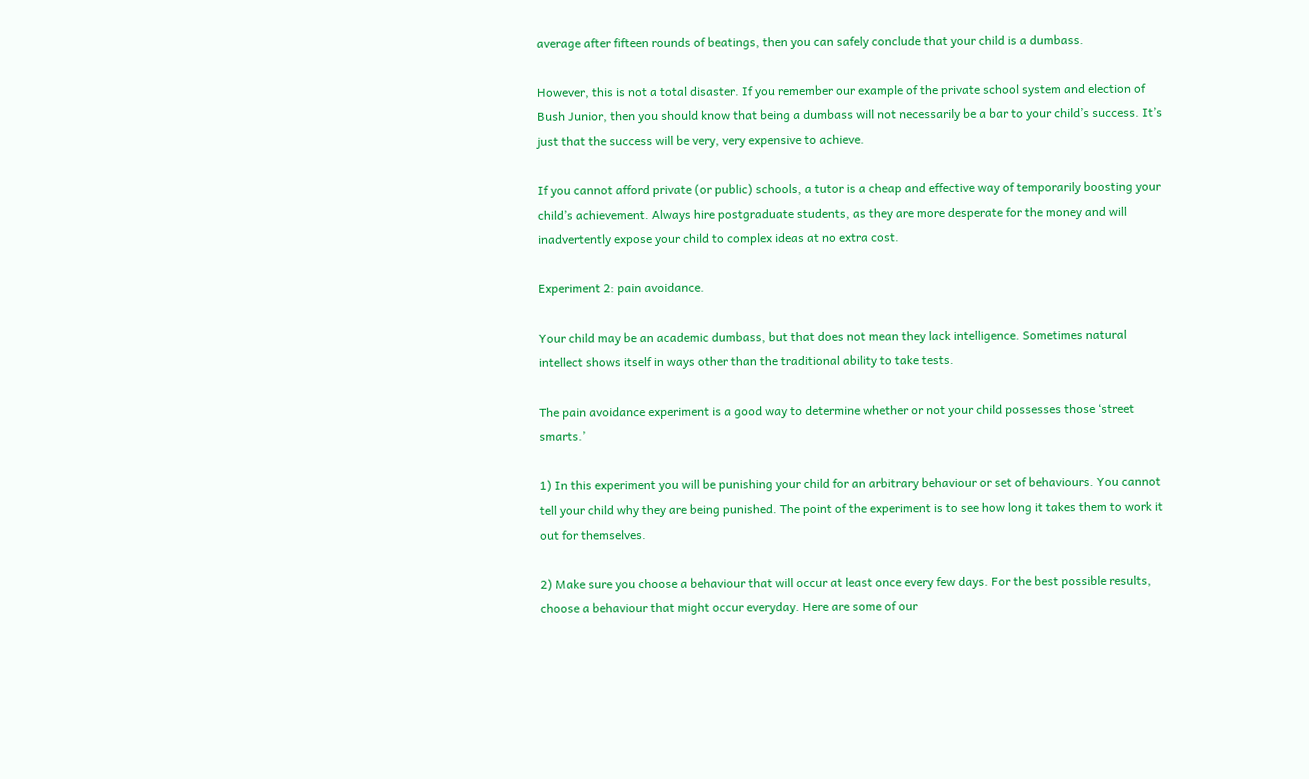average after fifteen rounds of beatings, then you can safely conclude that your child is a dumbass.

However, this is not a total disaster. If you remember our example of the private school system and election of Bush Junior, then you should know that being a dumbass will not necessarily be a bar to your child’s success. It’s just that the success will be very, very expensive to achieve.

If you cannot afford private (or public) schools, a tutor is a cheap and effective way of temporarily boosting your child’s achievement. Always hire postgraduate students, as they are more desperate for the money and will inadvertently expose your child to complex ideas at no extra cost.

Experiment 2: pain avoidance.

Your child may be an academic dumbass, but that does not mean they lack intelligence. Sometimes natural intellect shows itself in ways other than the traditional ability to take tests.

The pain avoidance experiment is a good way to determine whether or not your child possesses those ‘street smarts.’

1) In this experiment you will be punishing your child for an arbitrary behaviour or set of behaviours. You cannot tell your child why they are being punished. The point of the experiment is to see how long it takes them to work it out for themselves.

2) Make sure you choose a behaviour that will occur at least once every few days. For the best possible results, choose a behaviour that might occur everyday. Here are some of our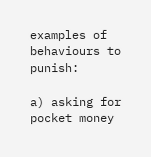examples of behaviours to punish:

a) asking for pocket money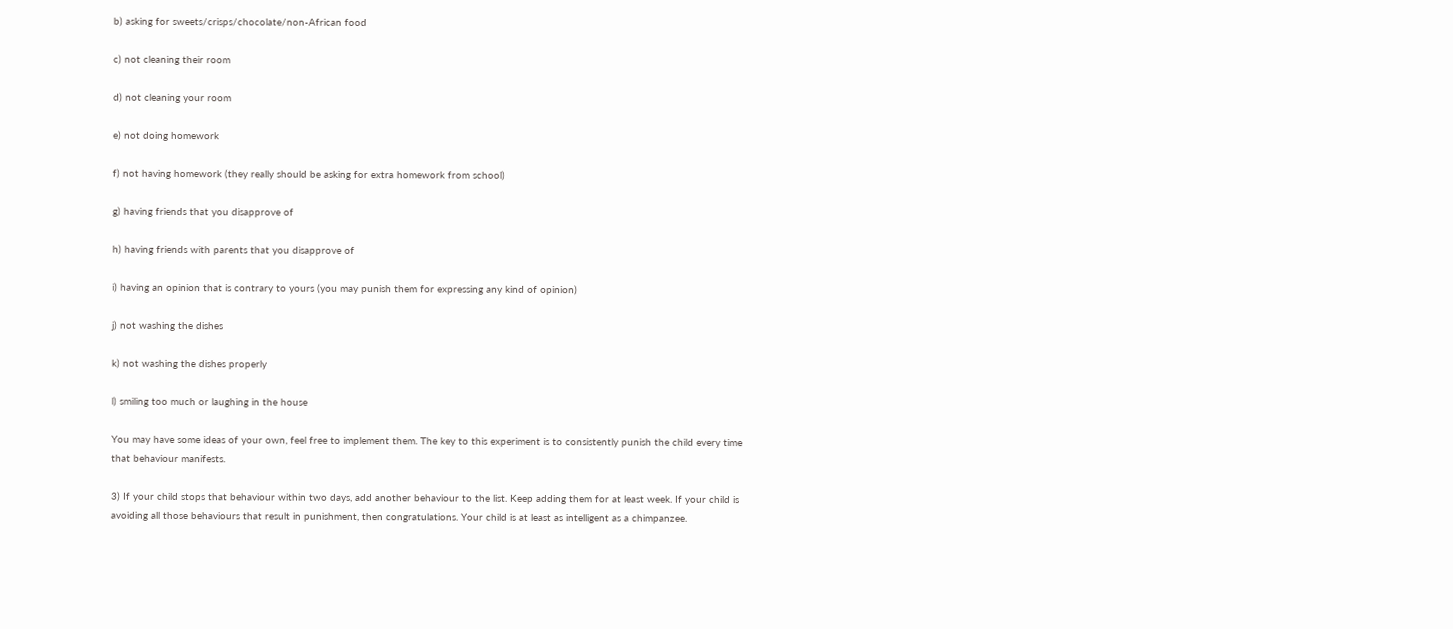b) asking for sweets/crisps/chocolate/non-African food

c) not cleaning their room

d) not cleaning your room

e) not doing homework

f) not having homework (they really should be asking for extra homework from school)

g) having friends that you disapprove of

h) having friends with parents that you disapprove of

i) having an opinion that is contrary to yours (you may punish them for expressing any kind of opinion)

j) not washing the dishes

k) not washing the dishes properly

l) smiling too much or laughing in the house

You may have some ideas of your own, feel free to implement them. The key to this experiment is to consistently punish the child every time that behaviour manifests.

3) If your child stops that behaviour within two days, add another behaviour to the list. Keep adding them for at least week. If your child is avoiding all those behaviours that result in punishment, then congratulations. Your child is at least as intelligent as a chimpanzee.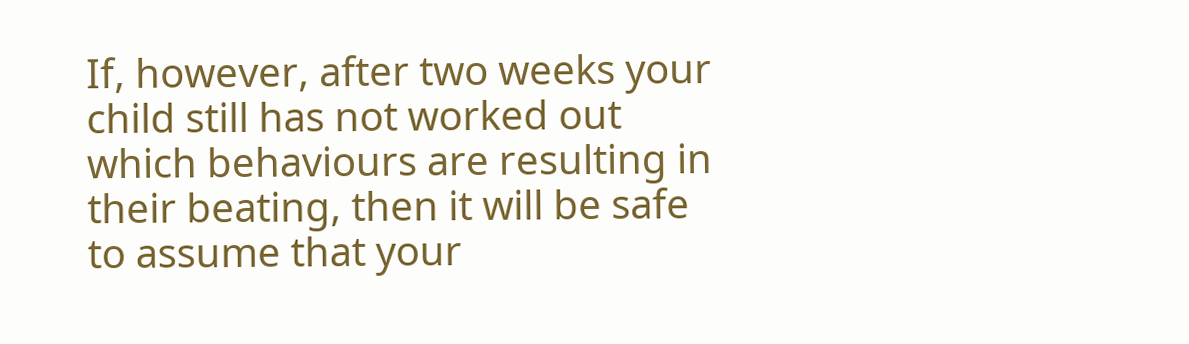If, however, after two weeks your child still has not worked out which behaviours are resulting in their beating, then it will be safe to assume that your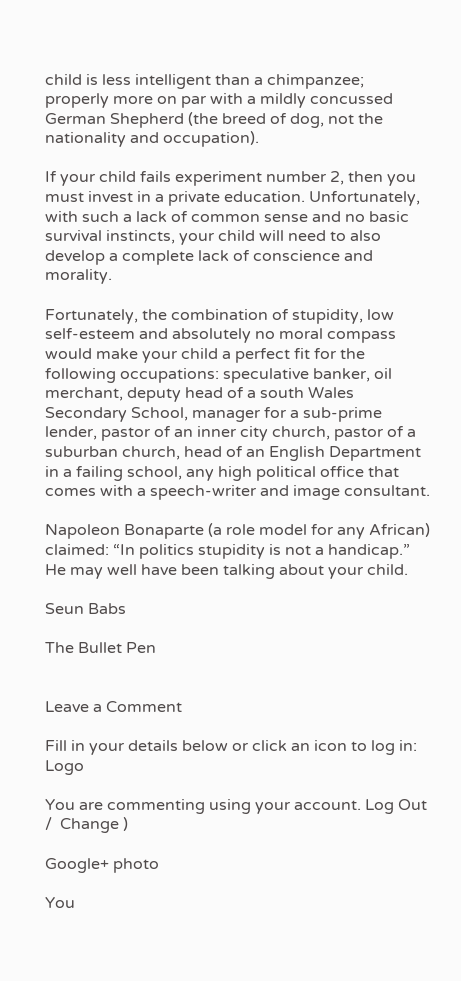child is less intelligent than a chimpanzee; properly more on par with a mildly concussed German Shepherd (the breed of dog, not the nationality and occupation).

If your child fails experiment number 2, then you must invest in a private education. Unfortunately, with such a lack of common sense and no basic survival instincts, your child will need to also develop a complete lack of conscience and morality.

Fortunately, the combination of stupidity, low self-esteem and absolutely no moral compass would make your child a perfect fit for the following occupations: speculative banker, oil merchant, deputy head of a south Wales Secondary School, manager for a sub-prime lender, pastor of an inner city church, pastor of a suburban church, head of an English Department in a failing school, any high political office that comes with a speech-writer and image consultant.

Napoleon Bonaparte (a role model for any African) claimed: “In politics stupidity is not a handicap.” He may well have been talking about your child.

Seun Babs

The Bullet Pen


Leave a Comment

Fill in your details below or click an icon to log in: Logo

You are commenting using your account. Log Out /  Change )

Google+ photo

You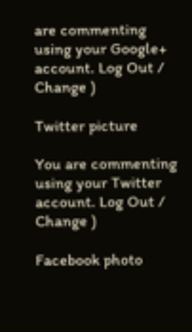are commenting using your Google+ account. Log Out /  Change )

Twitter picture

You are commenting using your Twitter account. Log Out /  Change )

Facebook photo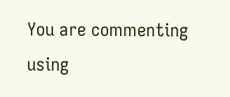You are commenting using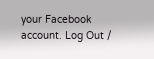your Facebook account. Log Out /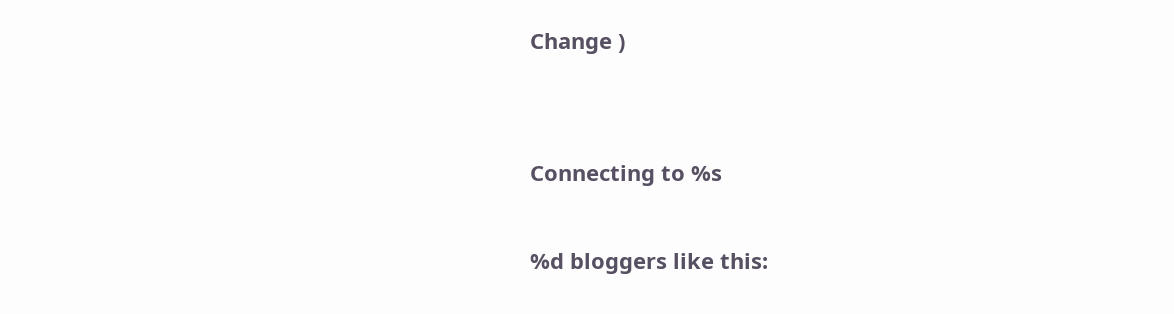Change )


Connecting to %s

%d bloggers like this: